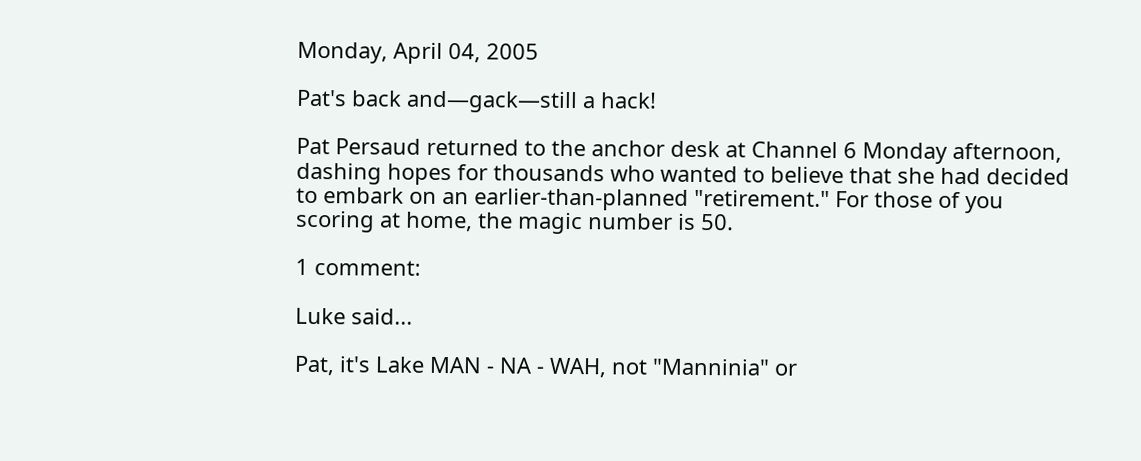Monday, April 04, 2005

Pat's back and—gack—still a hack!

Pat Persaud returned to the anchor desk at Channel 6 Monday afternoon, dashing hopes for thousands who wanted to believe that she had decided to embark on an earlier-than-planned "retirement." For those of you scoring at home, the magic number is 50.

1 comment:

Luke said...

Pat, it's Lake MAN - NA - WAH, not "Manninia" or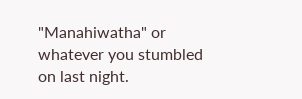"Manahiwatha" or whatever you stumbled on last night.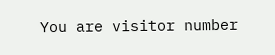You are visitor number